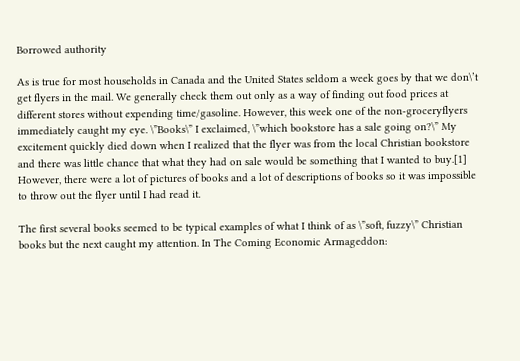Borrowed authority

As is true for most households in Canada and the United States seldom a week goes by that we don\’t get flyers in the mail. We generally check them out only as a way of finding out food prices at different stores without expending time/gasoline. However, this week one of the non-groceryflyers immediately caught my eye. \”Books\” I exclaimed, \”which bookstore has a sale going on?\” My excitement quickly died down when I realized that the flyer was from the local Christian bookstore and there was little chance that what they had on sale would be something that I wanted to buy.[1] However, there were a lot of pictures of books and a lot of descriptions of books so it was impossible to throw out the flyer until I had read it.

The first several books seemed to be typical examples of what I think of as \”soft, fuzzy\” Christian books but the next caught my attention. In The Coming Economic Armageddon: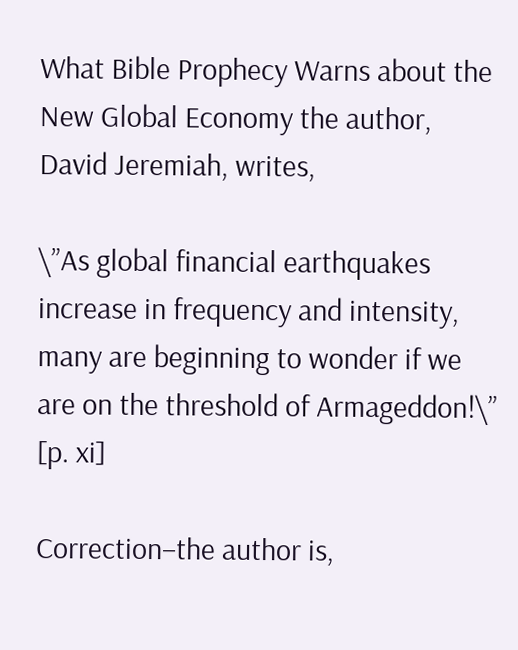What Bible Prophecy Warns about the New Global Economy the author, David Jeremiah, writes,

\”As global financial earthquakes increase in frequency and intensity, many are beginning to wonder if we are on the threshold of Armageddon!\” [p. xi]

Correction–the author is,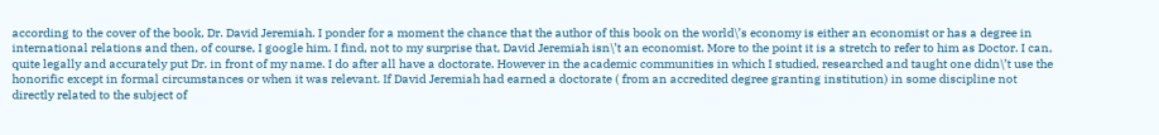according to the cover of the book, Dr. David Jeremiah. I ponder for a moment the chance that the author of this book on the world\’s economy is either an economist or has a degree in international relations and then, of course, I google him. I find, not to my surprise that, David Jeremiah isn\’t an economist. More to the point it is a stretch to refer to him as Doctor. I can, quite legally and accurately put Dr. in front of my name. I do after all have a doctorate. However in the academic communities in which I studied, researched and taught one didn\’t use the honorific except in formal circumstances or when it was relevant. If David Jeremiah had earned a doctorate ( from an accredited degree granting institution) in some discipline not directly related to the subject of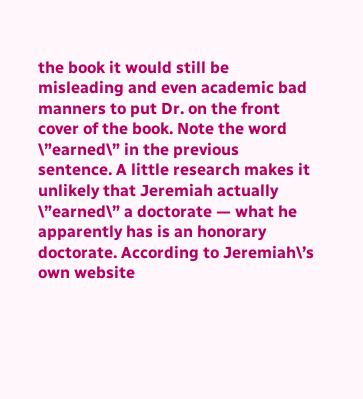the book it would still be misleading and even academic bad manners to put Dr. on the front cover of the book. Note the word \”earned\” in the previous sentence. A little research makes it unlikely that Jeremiah actually \”earned\” a doctorate — what he apparently has is an honorary doctorate. According to Jeremiah\’s own website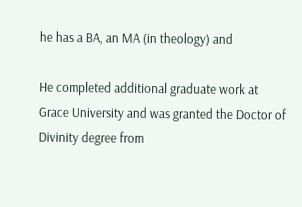he has a BA, an MA (in theology) and

He completed additional graduate work at Grace University and was granted the Doctor of Divinity degree from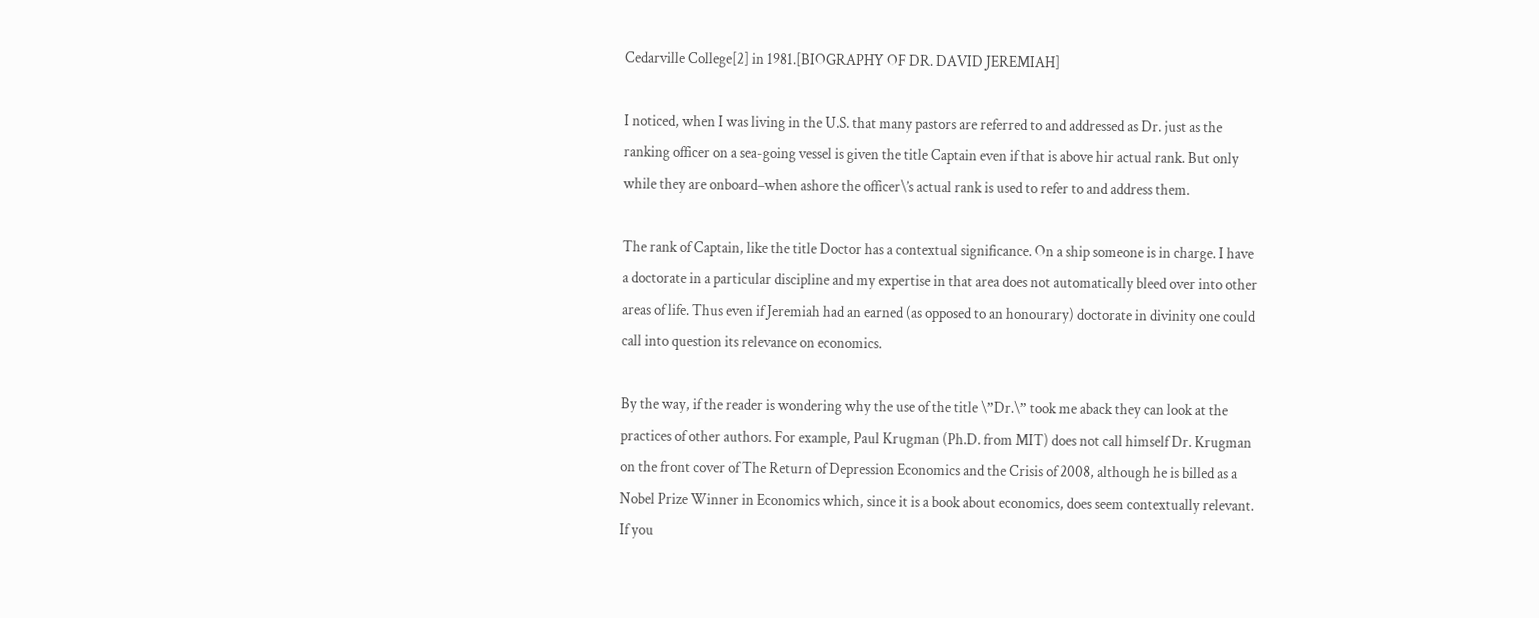Cedarville College[2] in 1981.[BIOGRAPHY OF DR. DAVID JEREMIAH]

I noticed, when I was living in the U.S. that many pastors are referred to and addressed as Dr. just as the ranking officer on a sea-going vessel is given the title Captain even if that is above hir actual rank. But only while they are onboard–when ashore the officer\’s actual rank is used to refer to and address them.

The rank of Captain, like the title Doctor has a contextual significance. On a ship someone is in charge. I have a doctorate in a particular discipline and my expertise in that area does not automatically bleed over into other areas of life. Thus even if Jeremiah had an earned (as opposed to an honourary) doctorate in divinity one could call into question its relevance on economics.

By the way, if the reader is wondering why the use of the title \”Dr.\” took me aback they can look at the practices of other authors. For example, Paul Krugman (Ph.D. from MIT) does not call himself Dr. Krugman on the front cover of The Return of Depression Economics and the Crisis of 2008, although he is billed as a Nobel Prize Winner in Economics which, since it is a book about economics, does seem contextually relevant. If you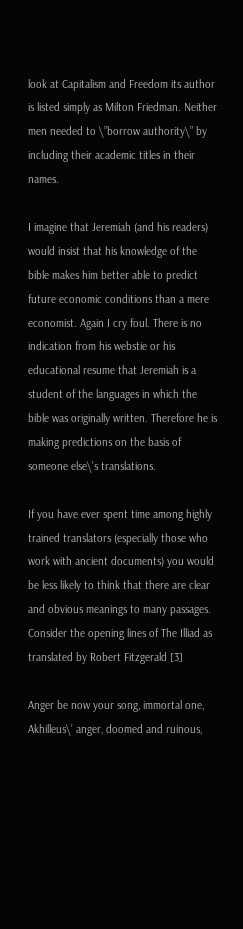look at Capitalism and Freedom its author is listed simply as Milton Friedman. Neither men needed to \”borrow authority\” by including their academic titles in their names.

I imagine that Jeremiah (and his readers) would insist that his knowledge of the bible makes him better able to predict future economic conditions than a mere economist. Again I cry foul. There is no indication from his webstie or his educational resume that Jeremiah is a student of the languages in which the bible was originally written. Therefore he is making predictions on the basis of someone else\’s translations.

If you have ever spent time among highly trained translators (especially those who work with ancient documents) you would be less likely to think that there are clear and obvious meanings to many passages. Consider the opening lines of The Illiad as translated by Robert Fitzgerald [3]

Anger be now your song, immortal one,
Akhilleus\’ anger, doomed and ruinous,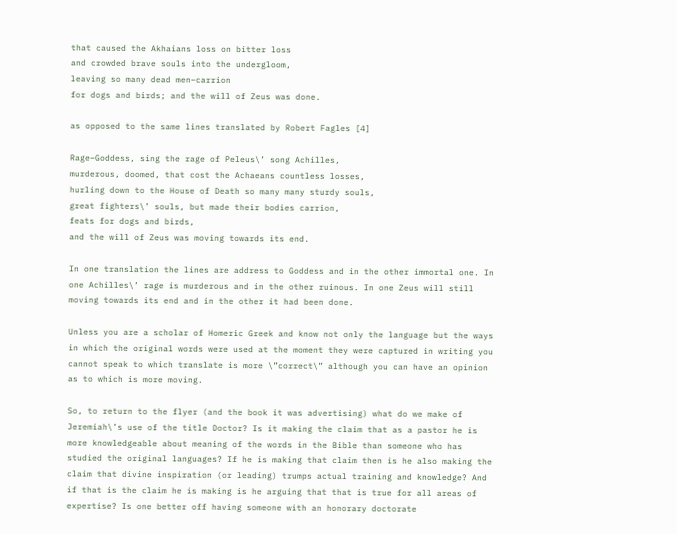that caused the Akhaians loss on bitter loss
and crowded brave souls into the undergloom,
leaving so many dead men–carrion
for dogs and birds; and the will of Zeus was done.

as opposed to the same lines translated by Robert Fagles [4]

Rage–Goddess, sing the rage of Peleus\’ song Achilles,
murderous, doomed, that cost the Achaeans countless losses,
hurling down to the House of Death so many many sturdy souls,
great fighters\’ souls, but made their bodies carrion,
feats for dogs and birds,
and the will of Zeus was moving towards its end.

In one translation the lines are address to Goddess and in the other immortal one. In one Achilles\’ rage is murderous and in the other ruinous. In one Zeus will still moving towards its end and in the other it had been done.

Unless you are a scholar of Homeric Greek and know not only the language but the ways in which the original words were used at the moment they were captured in writing you cannot speak to which translate is more \”correct\” although you can have an opinion as to which is more moving.

So, to return to the flyer (and the book it was advertising) what do we make of Jeremiah\’s use of the title Doctor? Is it making the claim that as a pastor he is more knowledgeable about meaning of the words in the Bible than someone who has studied the original languages? If he is making that claim then is he also making the claim that divine inspiration (or leading) trumps actual training and knowledge? And if that is the claim he is making is he arguing that that is true for all areas of expertise? Is one better off having someone with an honorary doctorate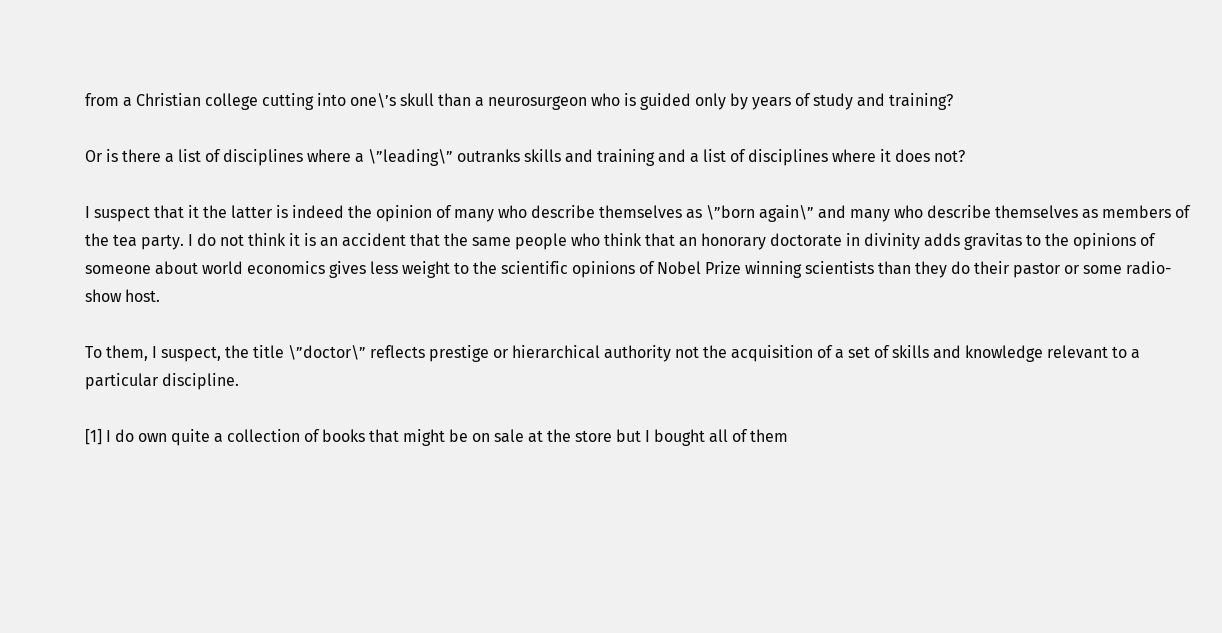from a Christian college cutting into one\’s skull than a neurosurgeon who is guided only by years of study and training?

Or is there a list of disciplines where a \”leading\” outranks skills and training and a list of disciplines where it does not?

I suspect that it the latter is indeed the opinion of many who describe themselves as \”born again\” and many who describe themselves as members of the tea party. I do not think it is an accident that the same people who think that an honorary doctorate in divinity adds gravitas to the opinions of someone about world economics gives less weight to the scientific opinions of Nobel Prize winning scientists than they do their pastor or some radio-show host.

To them, I suspect, the title \”doctor\” reflects prestige or hierarchical authority not the acquisition of a set of skills and knowledge relevant to a particular discipline.

[1] I do own quite a collection of books that might be on sale at the store but I bought all of them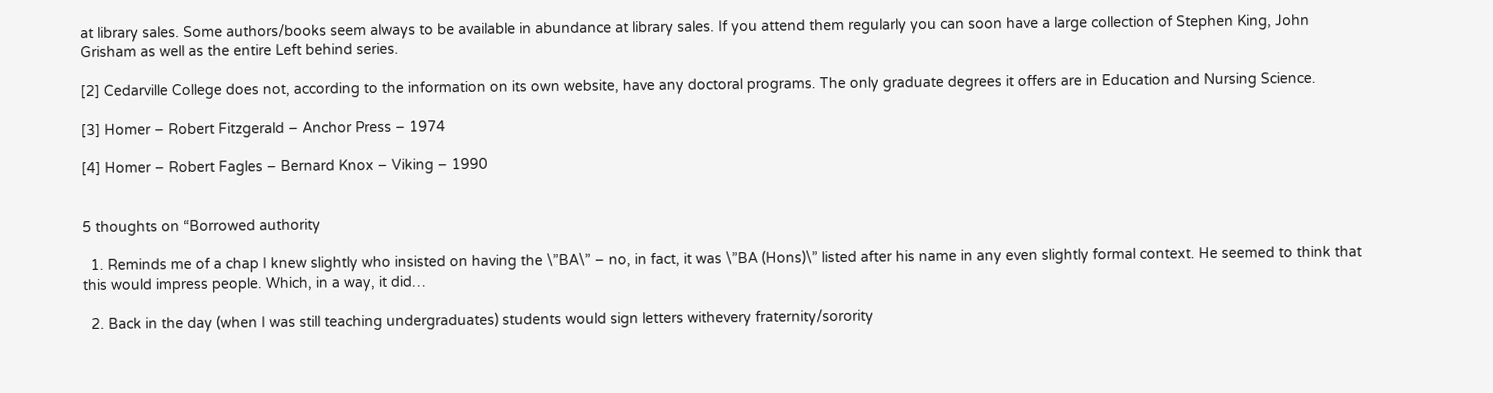at library sales. Some authors/books seem always to be available in abundance at library sales. If you attend them regularly you can soon have a large collection of Stephen King, John Grisham as well as the entire Left behind series.

[2] Cedarville College does not, according to the information on its own website, have any doctoral programs. The only graduate degrees it offers are in Education and Nursing Science.

[3] Homer – Robert Fitzgerald – Anchor Press – 1974

[4] Homer – Robert Fagles – Bernard Knox – Viking – 1990


5 thoughts on “Borrowed authority

  1. Reminds me of a chap I knew slightly who insisted on having the \”BA\” – no, in fact, it was \”BA (Hons)\” listed after his name in any even slightly formal context. He seemed to think that this would impress people. Which, in a way, it did…

  2. Back in the day (when I was still teaching undergraduates) students would sign letters withevery fraternity/sorority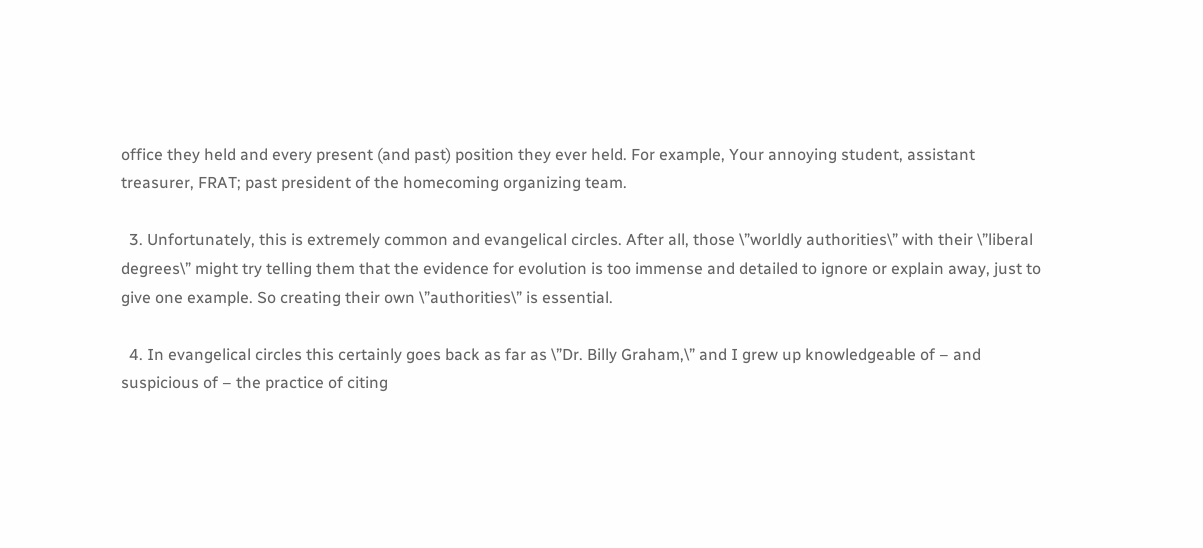office they held and every present (and past) position they ever held. For example, Your annoying student, assistant treasurer, FRAT; past president of the homecoming organizing team.

  3. Unfortunately, this is extremely common and evangelical circles. After all, those \”worldly authorities\” with their \”liberal degrees\” might try telling them that the evidence for evolution is too immense and detailed to ignore or explain away, just to give one example. So creating their own \”authorities\” is essential.

  4. In evangelical circles this certainly goes back as far as \”Dr. Billy Graham,\” and I grew up knowledgeable of – and suspicious of – the practice of citing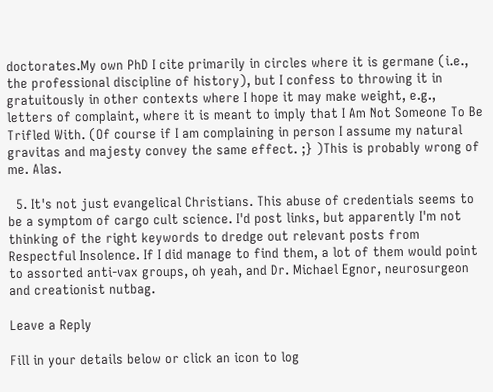doctorates.My own PhD I cite primarily in circles where it is germane (i.e., the professional discipline of history), but I confess to throwing it in gratuitously in other contexts where I hope it may make weight, e.g., letters of complaint, where it is meant to imply that I Am Not Someone To Be Trifled With. (Of course if I am complaining in person I assume my natural gravitas and majesty convey the same effect. ;} )This is probably wrong of me. Alas.

  5. It's not just evangelical Christians. This abuse of credentials seems to be a symptom of cargo cult science. I'd post links, but apparently I'm not thinking of the right keywords to dredge out relevant posts from Respectful Insolence. If I did manage to find them, a lot of them would point to assorted anti-vax groups, oh yeah, and Dr. Michael Egnor, neurosurgeon and creationist nutbag.

Leave a Reply

Fill in your details below or click an icon to log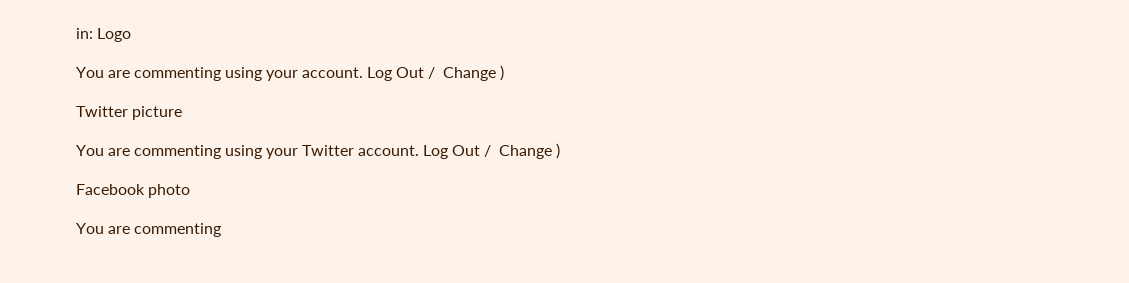in: Logo

You are commenting using your account. Log Out /  Change )

Twitter picture

You are commenting using your Twitter account. Log Out /  Change )

Facebook photo

You are commenting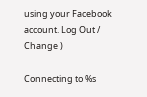using your Facebook account. Log Out /  Change )

Connecting to %s